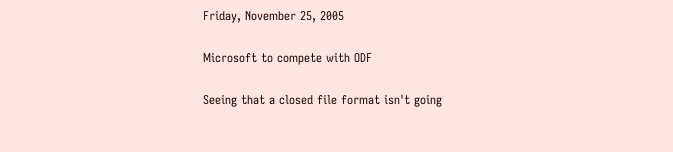Friday, November 25, 2005

Microsoft to compete with ODF

Seeing that a closed file format isn't going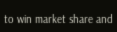to win market share and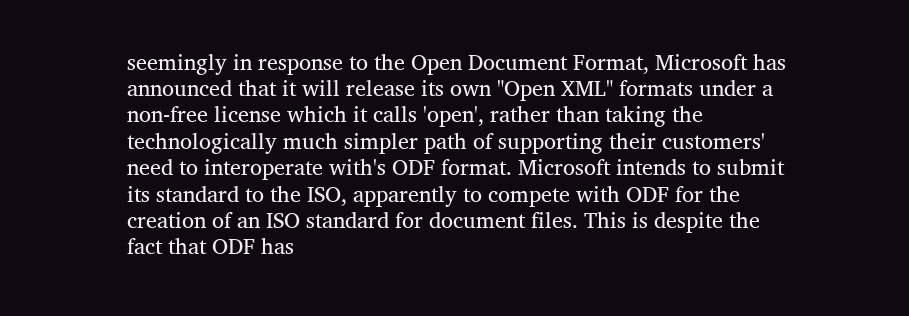seemingly in response to the Open Document Format, Microsoft has announced that it will release its own "Open XML" formats under a non-free license which it calls 'open', rather than taking the technologically much simpler path of supporting their customers' need to interoperate with's ODF format. Microsoft intends to submit its standard to the ISO, apparently to compete with ODF for the creation of an ISO standard for document files. This is despite the fact that ODF has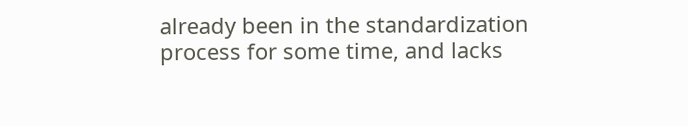already been in the standardization process for some time, and lacks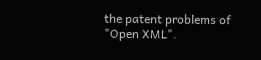the patent problems of "Open XML".